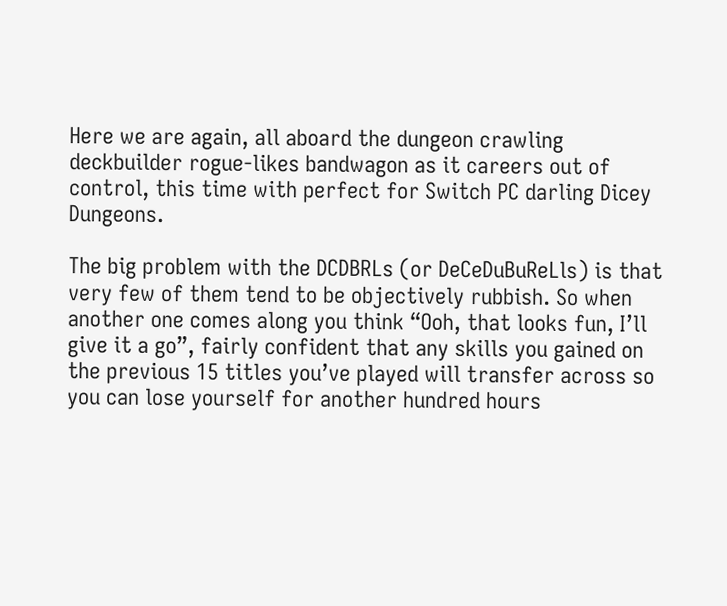Here we are again, all aboard the dungeon crawling deckbuilder rogue-likes bandwagon as it careers out of control, this time with perfect for Switch PC darling Dicey Dungeons.

The big problem with the DCDBRLs (or DeCeDuBuReLls) is that very few of them tend to be objectively rubbish. So when another one comes along you think “Ooh, that looks fun, I’ll give it a go”, fairly confident that any skills you gained on the previous 15 titles you’ve played will transfer across so you can lose yourself for another hundred hours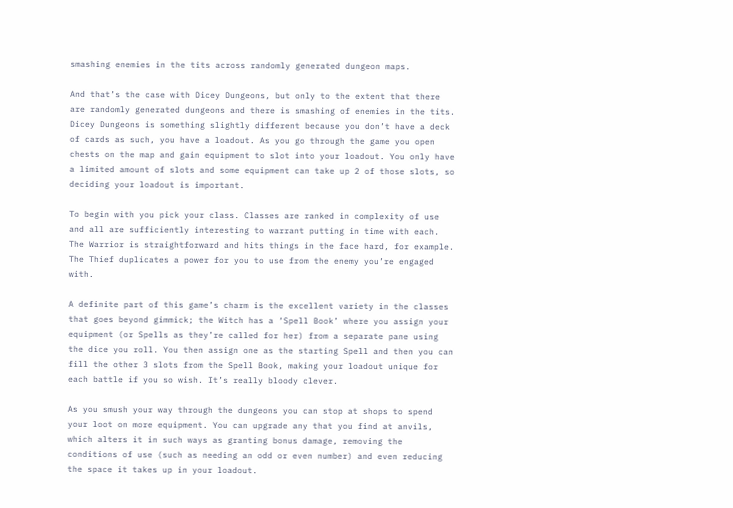smashing enemies in the tits across randomly generated dungeon maps.

And that’s the case with Dicey Dungeons, but only to the extent that there are randomly generated dungeons and there is smashing of enemies in the tits. Dicey Dungeons is something slightly different because you don’t have a deck of cards as such, you have a loadout. As you go through the game you open chests on the map and gain equipment to slot into your loadout. You only have a limited amount of slots and some equipment can take up 2 of those slots, so deciding your loadout is important.

To begin with you pick your class. Classes are ranked in complexity of use and all are sufficiently interesting to warrant putting in time with each. The Warrior is straightforward and hits things in the face hard, for example. The Thief duplicates a power for you to use from the enemy you’re engaged with.

A definite part of this game’s charm is the excellent variety in the classes that goes beyond gimmick; the Witch has a ‘Spell Book’ where you assign your equipment (or Spells as they’re called for her) from a separate pane using the dice you roll. You then assign one as the starting Spell and then you can fill the other 3 slots from the Spell Book, making your loadout unique for each battle if you so wish. It’s really bloody clever.

As you smush your way through the dungeons you can stop at shops to spend your loot on more equipment. You can upgrade any that you find at anvils, which alters it in such ways as granting bonus damage, removing the conditions of use (such as needing an odd or even number) and even reducing the space it takes up in your loadout.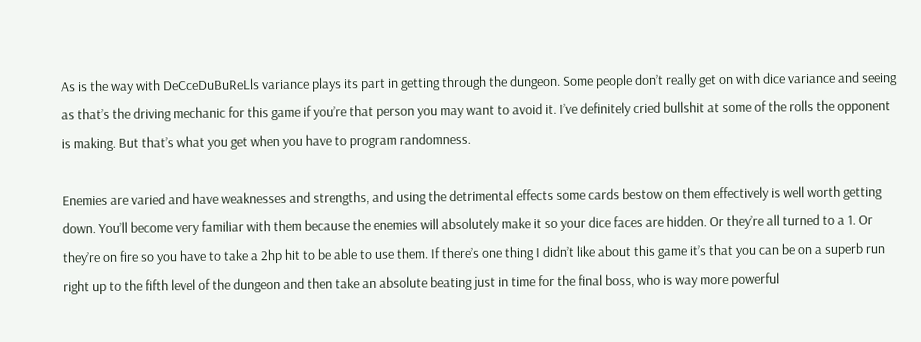As is the way with DeCceDuBuReLls variance plays its part in getting through the dungeon. Some people don’t really get on with dice variance and seeing as that’s the driving mechanic for this game if you’re that person you may want to avoid it. I’ve definitely cried bullshit at some of the rolls the opponent is making. But that’s what you get when you have to program randomness.

Enemies are varied and have weaknesses and strengths, and using the detrimental effects some cards bestow on them effectively is well worth getting down. You’ll become very familiar with them because the enemies will absolutely make it so your dice faces are hidden. Or they’re all turned to a 1. Or they’re on fire so you have to take a 2hp hit to be able to use them. If there’s one thing I didn’t like about this game it’s that you can be on a superb run right up to the fifth level of the dungeon and then take an absolute beating just in time for the final boss, who is way more powerful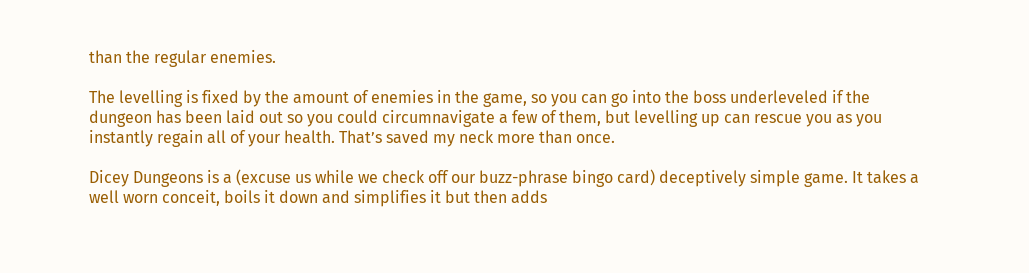than the regular enemies.

The levelling is fixed by the amount of enemies in the game, so you can go into the boss underleveled if the dungeon has been laid out so you could circumnavigate a few of them, but levelling up can rescue you as you instantly regain all of your health. That’s saved my neck more than once.

Dicey Dungeons is a (excuse us while we check off our buzz-phrase bingo card) deceptively simple game. It takes a well worn conceit, boils it down and simplifies it but then adds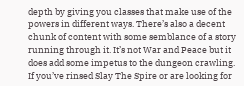depth by giving you classes that make use of the powers in different ways. There’s also a decent chunk of content with some semblance of a story running through it. It’s not War and Peace but it does add some impetus to the dungeon crawling. If you’ve rinsed Slay The Spire or are looking for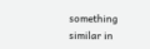something similar in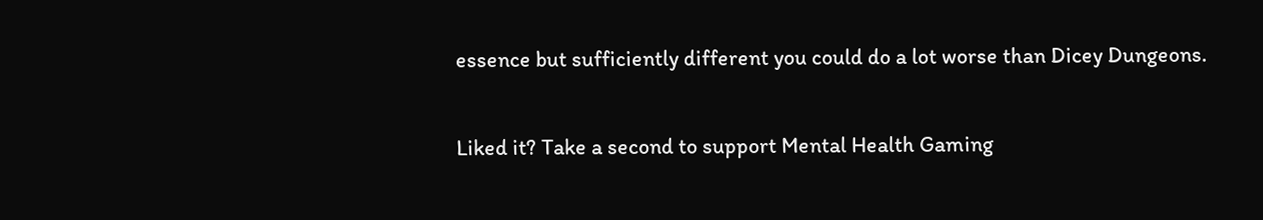essence but sufficiently different you could do a lot worse than Dicey Dungeons.

Liked it? Take a second to support Mental Health Gaming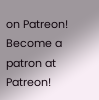on Patreon!
Become a patron at Patreon!